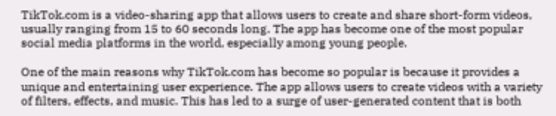TikTok.com is a video-sharing app that allows users to create and share short-form videos, usually ranging from 15 to 60 seconds long. The app has become one of the most popular social media platforms in the world, especially among young people.

One of the main reasons why TikTok.com has become so popular is because it provides a unique and entertaining user experience. The app allows users to create videos with a variety of filters, effects, and music. This has led to a surge of user-generated content that is both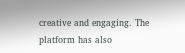creative and engaging. The platform has also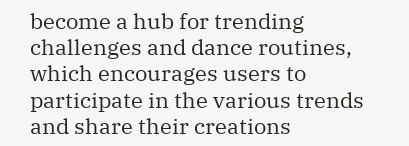become a hub for trending challenges and dance routines, which encourages users to participate in the various trends and share their creations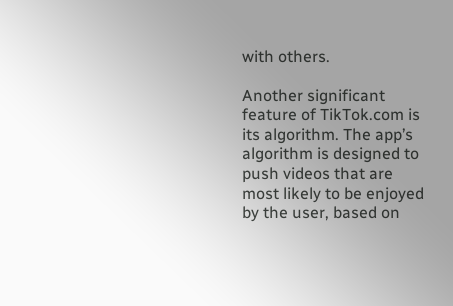with others.

Another significant feature of TikTok.com is its algorithm. The app’s algorithm is designed to push videos that are most likely to be enjoyed by the user, based on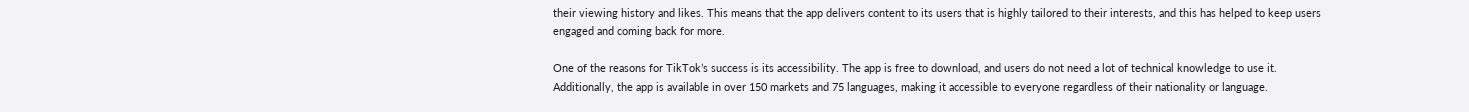their viewing history and likes. This means that the app delivers content to its users that is highly tailored to their interests, and this has helped to keep users engaged and coming back for more.

One of the reasons for TikTok’s success is its accessibility. The app is free to download, and users do not need a lot of technical knowledge to use it. Additionally, the app is available in over 150 markets and 75 languages, making it accessible to everyone regardless of their nationality or language.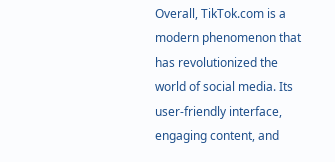Overall, TikTok.com is a modern phenomenon that has revolutionized the world of social media. Its user-friendly interface, engaging content, and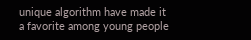unique algorithm have made it a favorite among young people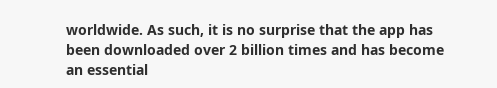worldwide. As such, it is no surprise that the app has been downloaded over 2 billion times and has become an essential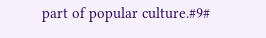part of popular culture.#9#